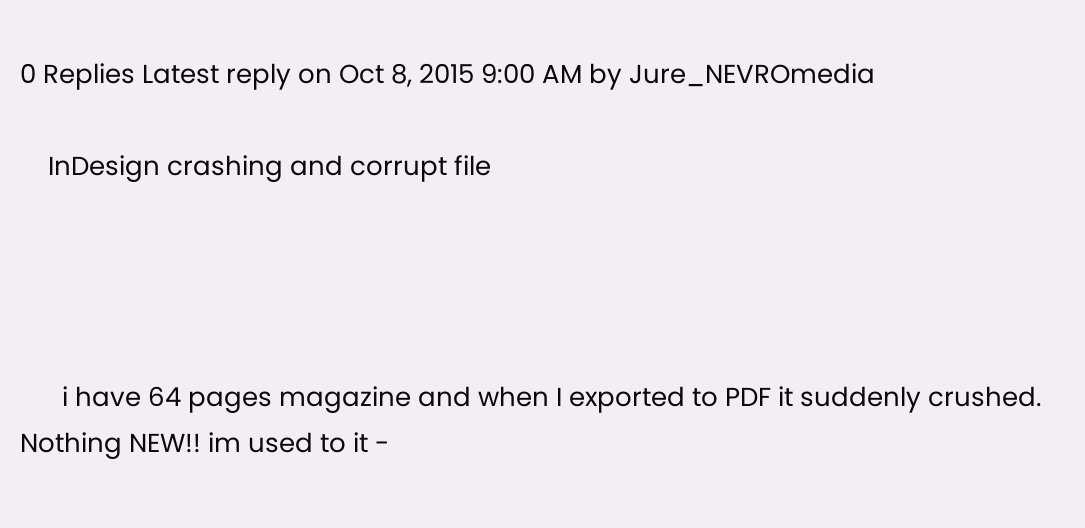0 Replies Latest reply on Oct 8, 2015 9:00 AM by Jure_NEVROmedia

    InDesign crashing and corrupt file




      i have 64 pages magazine and when I exported to PDF it suddenly crushed. Nothing NEW!! im used to it -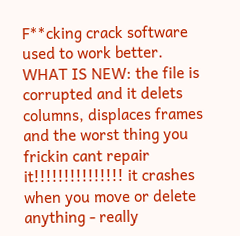F**cking crack software used to work better. WHAT IS NEW: the file is corrupted and it delets columns, displaces frames and the worst thing you frickin cant repair it!!!!!!!!!!!!!!! it crashes when you move or delete anything - really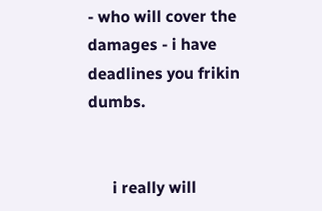- who will cover the damages - i have deadlines you frikin dumbs.


      i really will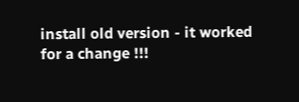install old version - it worked for a change !!!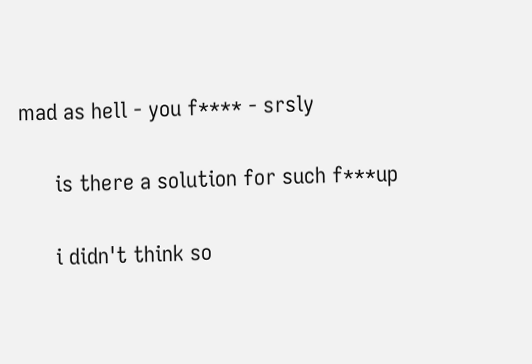mad as hell - you f**** - srsly


      is there a solution for such f***up


      i didn't think so